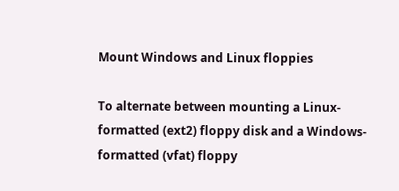Mount Windows and Linux floppies

To alternate between mounting a Linux-formatted (ext2) floppy disk and a Windows-formatted (vfat) floppy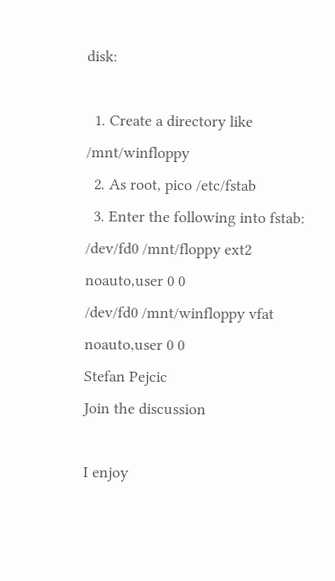disk:

  1. Create a directory like /mnt/winfloppy
  2. As root, pico /etc/fstab
  3. Enter the following into fstab:
/dev/fd0 /mnt/floppy ext2 noauto,user 0 0
/dev/fd0 /mnt/winfloppy vfat noauto,user 0 0
Stefan Pejcic
Join the discussion

I enjoy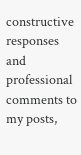constructive responses and professional comments to my posts,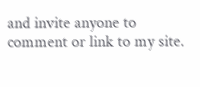and invite anyone to comment or link to my site.